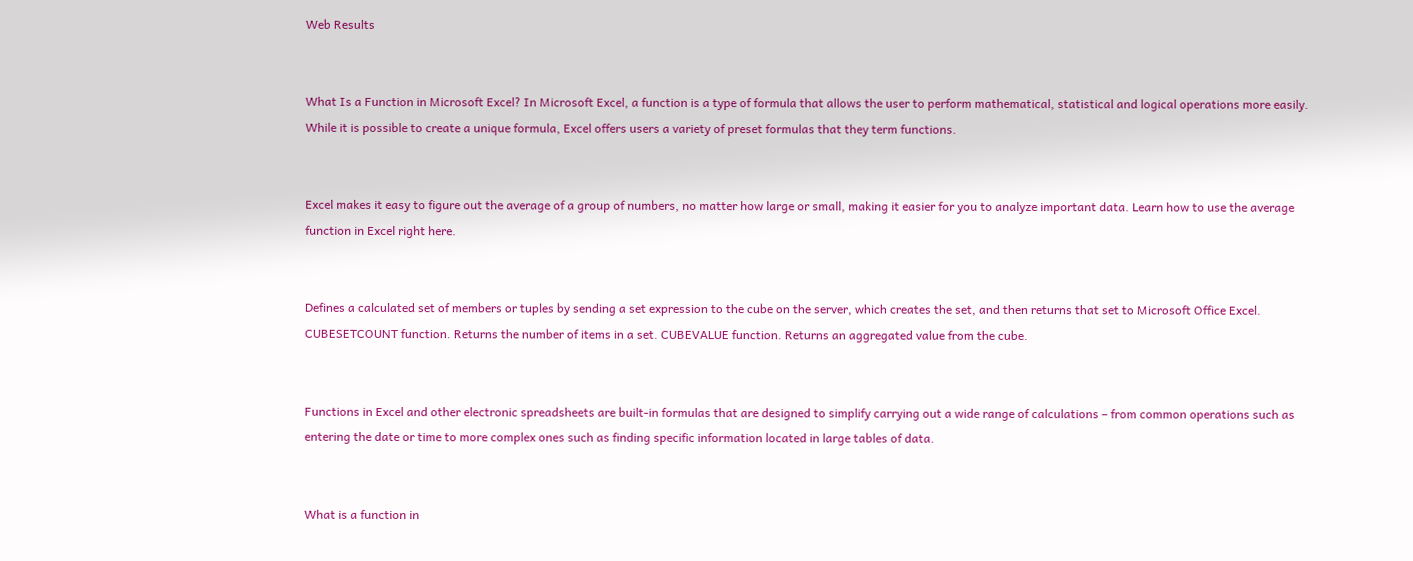Web Results


What Is a Function in Microsoft Excel? In Microsoft Excel, a function is a type of formula that allows the user to perform mathematical, statistical and logical operations more easily. While it is possible to create a unique formula, Excel offers users a variety of preset formulas that they term functions.


Excel makes it easy to figure out the average of a group of numbers, no matter how large or small, making it easier for you to analyze important data. Learn how to use the average function in Excel right here.


Defines a calculated set of members or tuples by sending a set expression to the cube on the server, which creates the set, and then returns that set to Microsoft Office Excel. CUBESETCOUNT function. Returns the number of items in a set. CUBEVALUE function. Returns an aggregated value from the cube.


Functions in Excel and other electronic spreadsheets are built-in formulas that are designed to simplify carrying out a wide range of calculations – from common operations such as entering the date or time to more complex ones such as finding specific information located in large tables of data.


What is a function in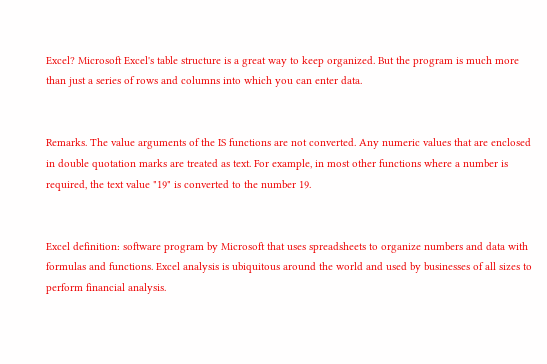Excel? Microsoft Excel's table structure is a great way to keep organized. But the program is much more than just a series of rows and columns into which you can enter data.


Remarks. The value arguments of the IS functions are not converted. Any numeric values that are enclosed in double quotation marks are treated as text. For example, in most other functions where a number is required, the text value "19" is converted to the number 19.


Excel definition: software program by Microsoft that uses spreadsheets to organize numbers and data with formulas and functions. Excel analysis is ubiquitous around the world and used by businesses of all sizes to perform financial analysis.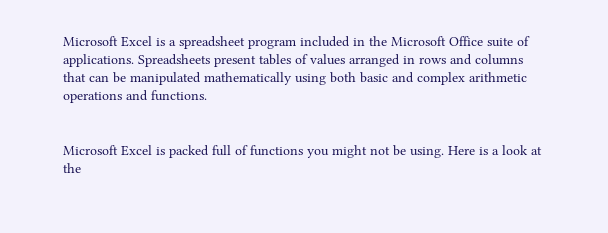Microsoft Excel is a spreadsheet program included in the Microsoft Office suite of applications. Spreadsheets present tables of values arranged in rows and columns that can be manipulated mathematically using both basic and complex arithmetic operations and functions.


Microsoft Excel is packed full of functions you might not be using. Here is a look at the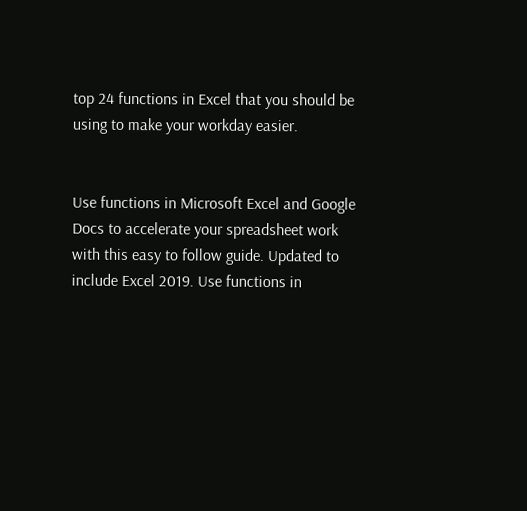top 24 functions in Excel that you should be using to make your workday easier.


Use functions in Microsoft Excel and Google Docs to accelerate your spreadsheet work with this easy to follow guide. Updated to include Excel 2019. Use functions in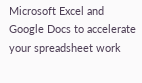Microsoft Excel and Google Docs to accelerate your spreadsheet work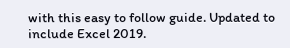with this easy to follow guide. Updated to include Excel 2019.